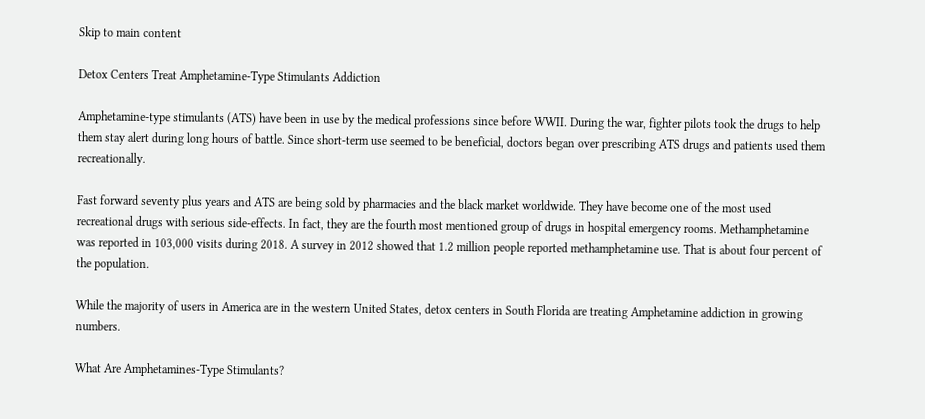Skip to main content

Detox Centers Treat Amphetamine-Type Stimulants Addiction

Amphetamine-type stimulants (ATS) have been in use by the medical professions since before WWII. During the war, fighter pilots took the drugs to help them stay alert during long hours of battle. Since short-term use seemed to be beneficial, doctors began over prescribing ATS drugs and patients used them recreationally.

Fast forward seventy plus years and ATS are being sold by pharmacies and the black market worldwide. They have become one of the most used recreational drugs with serious side-effects. In fact, they are the fourth most mentioned group of drugs in hospital emergency rooms. Methamphetamine was reported in 103,000 visits during 2018. A survey in 2012 showed that 1.2 million people reported methamphetamine use. That is about four percent of the population.

While the majority of users in America are in the western United States, detox centers in South Florida are treating Amphetamine addiction in growing numbers.

What Are Amphetamines-Type Stimulants?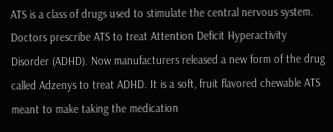ATS is a class of drugs used to stimulate the central nervous system. Doctors prescribe ATS to treat Attention Deficit Hyperactivity Disorder (ADHD). Now manufacturers released a new form of the drug called Adzenys to treat ADHD. It is a soft, fruit flavored chewable ATS meant to make taking the medication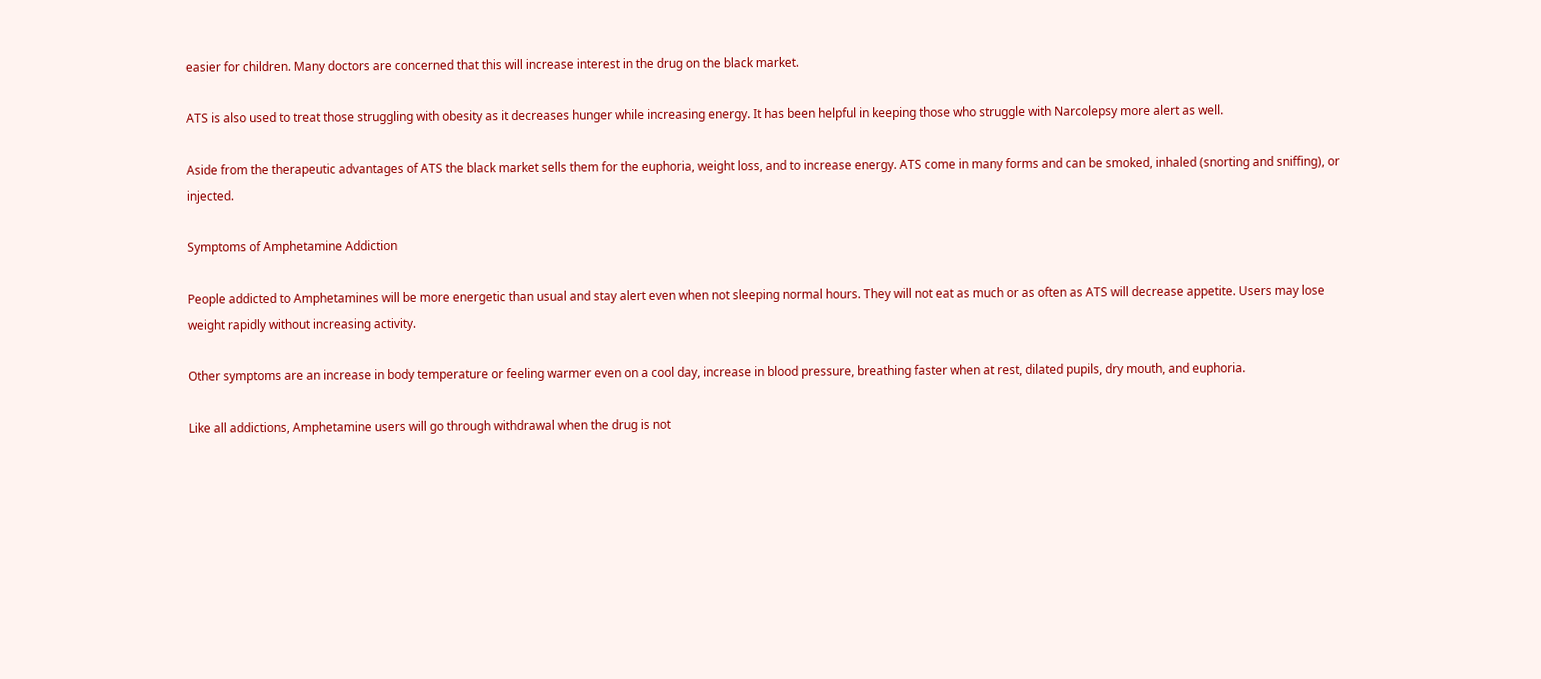easier for children. Many doctors are concerned that this will increase interest in the drug on the black market.

ATS is also used to treat those struggling with obesity as it decreases hunger while increasing energy. It has been helpful in keeping those who struggle with Narcolepsy more alert as well.

Aside from the therapeutic advantages of ATS the black market sells them for the euphoria, weight loss, and to increase energy. ATS come in many forms and can be smoked, inhaled (snorting and sniffing), or injected.

Symptoms of Amphetamine Addiction

People addicted to Amphetamines will be more energetic than usual and stay alert even when not sleeping normal hours. They will not eat as much or as often as ATS will decrease appetite. Users may lose weight rapidly without increasing activity.

Other symptoms are an increase in body temperature or feeling warmer even on a cool day, increase in blood pressure, breathing faster when at rest, dilated pupils, dry mouth, and euphoria.

Like all addictions, Amphetamine users will go through withdrawal when the drug is not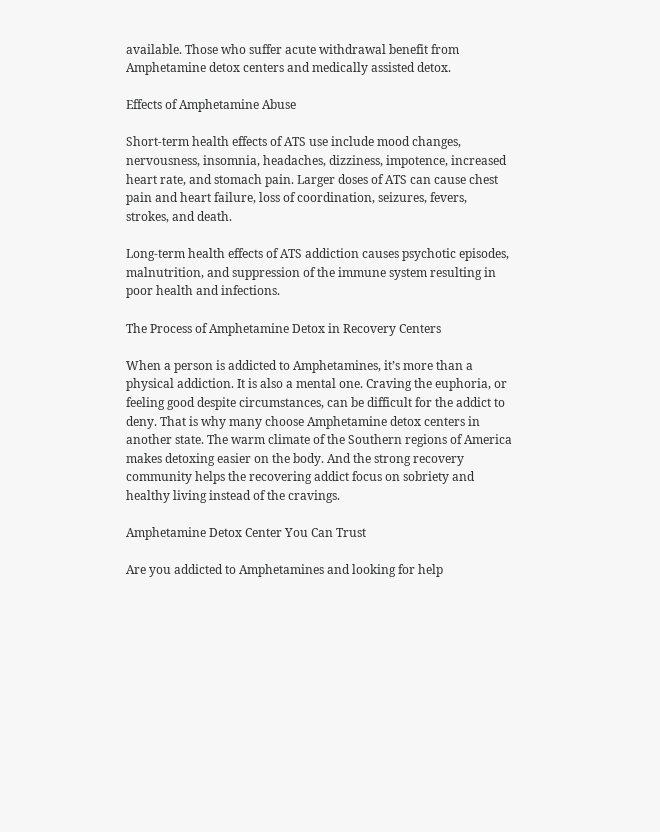available. Those who suffer acute withdrawal benefit from Amphetamine detox centers and medically assisted detox.

Effects of Amphetamine Abuse

Short-term health effects of ATS use include mood changes, nervousness, insomnia, headaches, dizziness, impotence, increased heart rate, and stomach pain. Larger doses of ATS can cause chest pain and heart failure, loss of coordination, seizures, fevers, strokes, and death.

Long-term health effects of ATS addiction causes psychotic episodes, malnutrition, and suppression of the immune system resulting in poor health and infections.

The Process of Amphetamine Detox in Recovery Centers

When a person is addicted to Amphetamines, it’s more than a physical addiction. It is also a mental one. Craving the euphoria, or feeling good despite circumstances, can be difficult for the addict to deny. That is why many choose Amphetamine detox centers in another state. The warm climate of the Southern regions of America makes detoxing easier on the body. And the strong recovery community helps the recovering addict focus on sobriety and healthy living instead of the cravings.

Amphetamine Detox Center You Can Trust

Are you addicted to Amphetamines and looking for help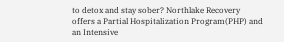to detox and stay sober? Northlake Recovery offers a Partial Hospitalization Program(PHP) and an Intensive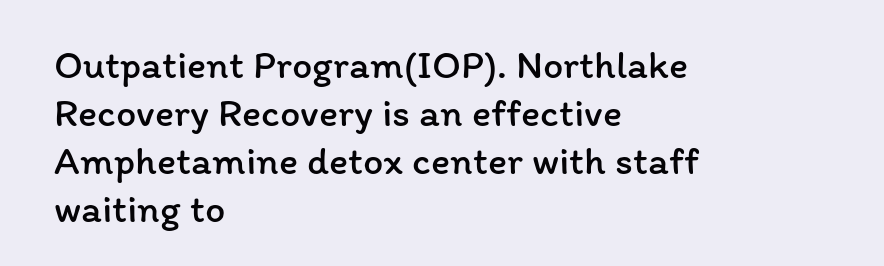Outpatient Program(IOP). Northlake Recovery Recovery is an effective Amphetamine detox center with staff waiting to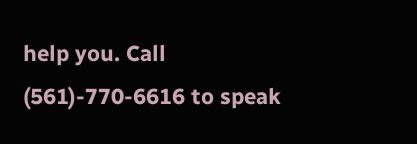help you. Call (561)-770-6616 to speak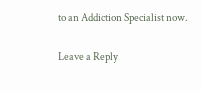to an Addiction Specialist now.

Leave a Reply